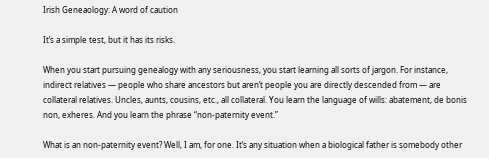Irish Geneaology: A word of caution

It’s a simple test, but it has its risks.

When you start pursuing genealogy with any seriousness, you start learning all sorts of jargon. For instance, indirect relatives — people who share ancestors but aren’t people you are directly descended from — are collateral relatives. Uncles, aunts, cousins, etc., all collateral. You learn the language of wills: abatement, de bonis non, exheres. And you learn the phrase “non-paternity event.”

What is an non-paternity event? Well, I am, for one. It’s any situation when a biological father is somebody other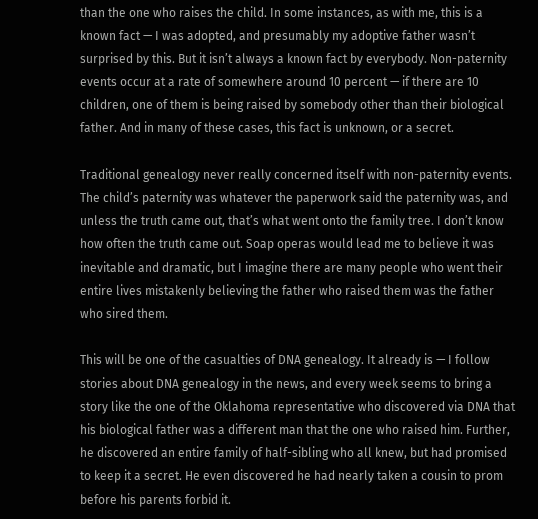than the one who raises the child. In some instances, as with me, this is a known fact — I was adopted, and presumably my adoptive father wasn’t surprised by this. But it isn’t always a known fact by everybody. Non-paternity events occur at a rate of somewhere around 10 percent — if there are 10 children, one of them is being raised by somebody other than their biological father. And in many of these cases, this fact is unknown, or a secret.

Traditional genealogy never really concerned itself with non-paternity events. The child’s paternity was whatever the paperwork said the paternity was, and unless the truth came out, that’s what went onto the family tree. I don’t know how often the truth came out. Soap operas would lead me to believe it was inevitable and dramatic, but I imagine there are many people who went their entire lives mistakenly believing the father who raised them was the father who sired them.

This will be one of the casualties of DNA genealogy. It already is — I follow stories about DNA genealogy in the news, and every week seems to bring a story like the one of the Oklahoma representative who discovered via DNA that his biological father was a different man that the one who raised him. Further, he discovered an entire family of half-sibling who all knew, but had promised to keep it a secret. He even discovered he had nearly taken a cousin to prom before his parents forbid it.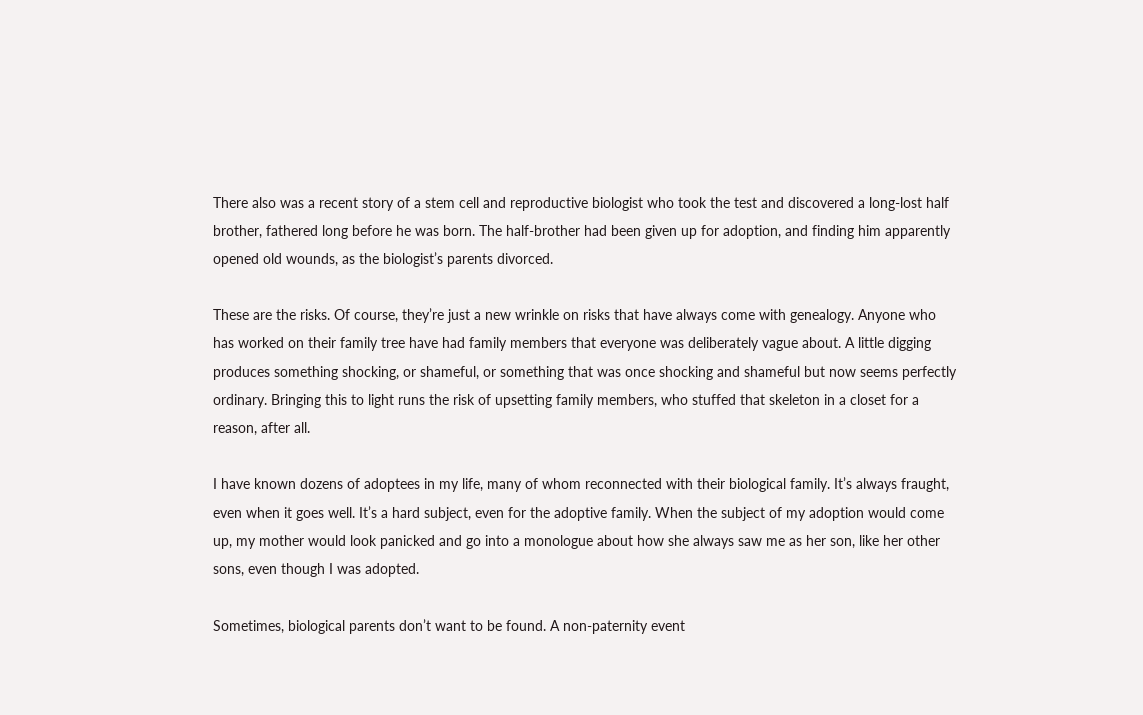There also was a recent story of a stem cell and reproductive biologist who took the test and discovered a long-lost half brother, fathered long before he was born. The half-brother had been given up for adoption, and finding him apparently opened old wounds, as the biologist’s parents divorced.

These are the risks. Of course, they’re just a new wrinkle on risks that have always come with genealogy. Anyone who has worked on their family tree have had family members that everyone was deliberately vague about. A little digging produces something shocking, or shameful, or something that was once shocking and shameful but now seems perfectly ordinary. Bringing this to light runs the risk of upsetting family members, who stuffed that skeleton in a closet for a reason, after all.

I have known dozens of adoptees in my life, many of whom reconnected with their biological family. It’s always fraught, even when it goes well. It’s a hard subject, even for the adoptive family. When the subject of my adoption would come up, my mother would look panicked and go into a monologue about how she always saw me as her son, like her other sons, even though I was adopted.

Sometimes, biological parents don’t want to be found. A non-paternity event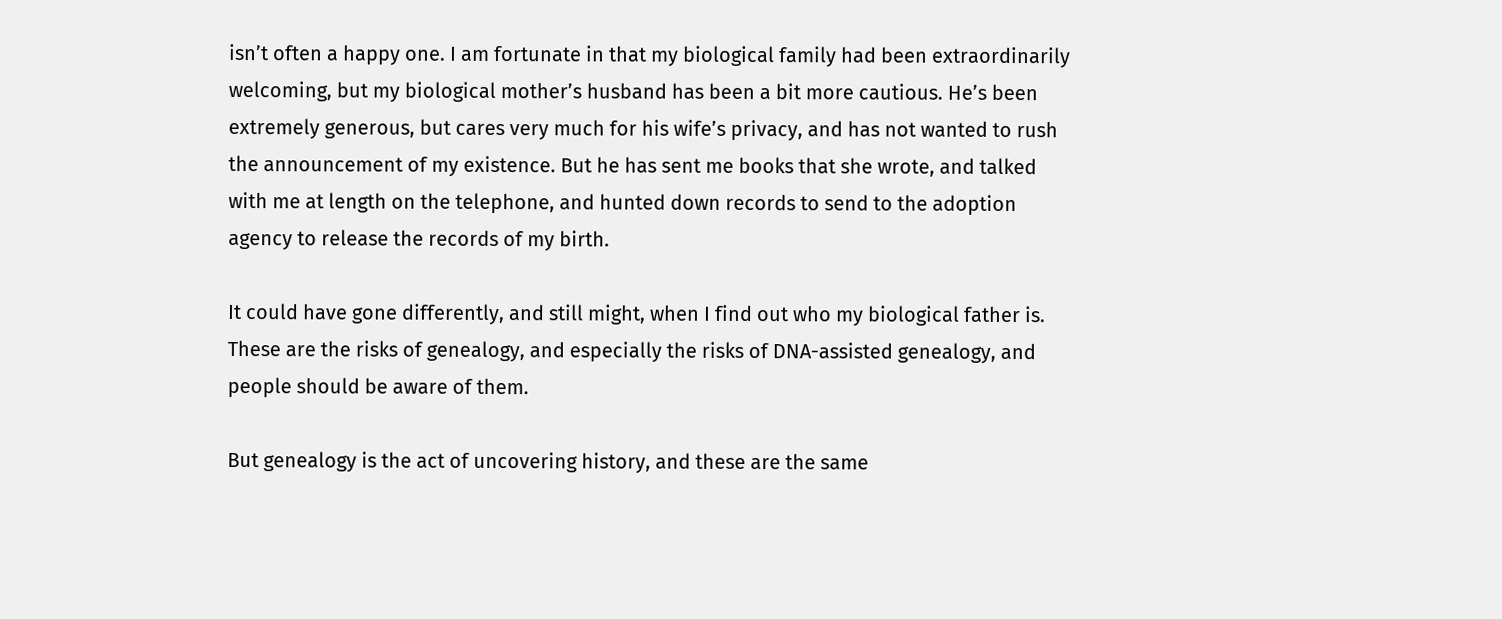isn’t often a happy one. I am fortunate in that my biological family had been extraordinarily welcoming, but my biological mother’s husband has been a bit more cautious. He’s been extremely generous, but cares very much for his wife’s privacy, and has not wanted to rush the announcement of my existence. But he has sent me books that she wrote, and talked with me at length on the telephone, and hunted down records to send to the adoption agency to release the records of my birth.

It could have gone differently, and still might, when I find out who my biological father is. These are the risks of genealogy, and especially the risks of DNA-assisted genealogy, and people should be aware of them.

But genealogy is the act of uncovering history, and these are the same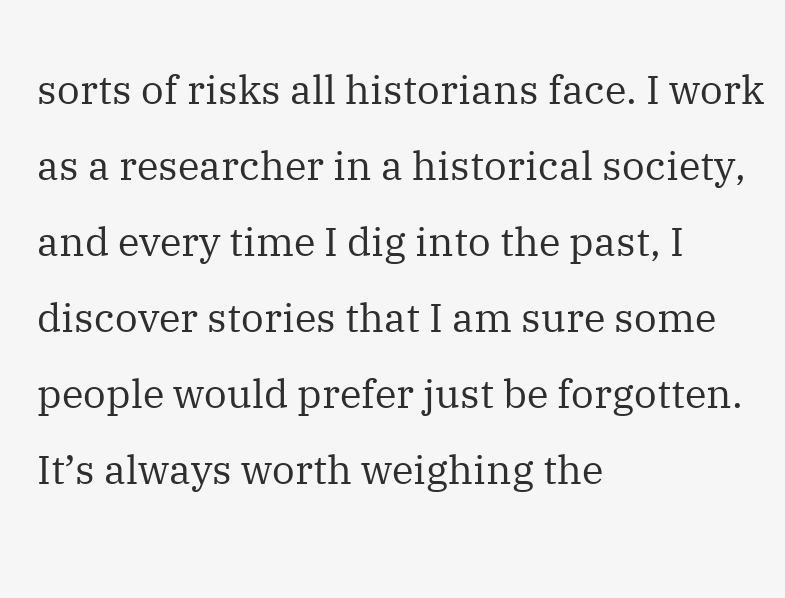sorts of risks all historians face. I work as a researcher in a historical society, and every time I dig into the past, I discover stories that I am sure some people would prefer just be forgotten. It’s always worth weighing the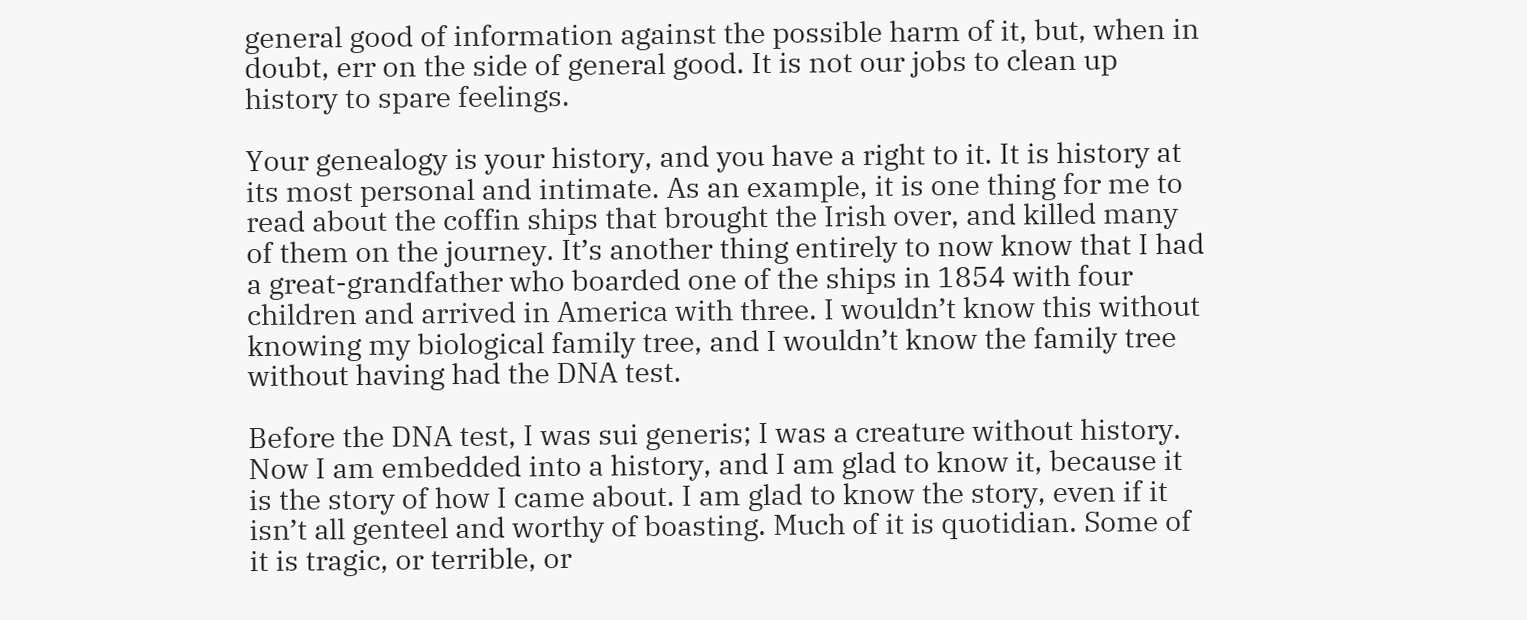general good of information against the possible harm of it, but, when in doubt, err on the side of general good. It is not our jobs to clean up history to spare feelings.

Your genealogy is your history, and you have a right to it. It is history at its most personal and intimate. As an example, it is one thing for me to read about the coffin ships that brought the Irish over, and killed many of them on the journey. It’s another thing entirely to now know that I had a great-grandfather who boarded one of the ships in 1854 with four children and arrived in America with three. I wouldn’t know this without knowing my biological family tree, and I wouldn’t know the family tree without having had the DNA test.

Before the DNA test, I was sui generis; I was a creature without history. Now I am embedded into a history, and I am glad to know it, because it is the story of how I came about. I am glad to know the story, even if it isn’t all genteel and worthy of boasting. Much of it is quotidian. Some of it is tragic, or terrible, or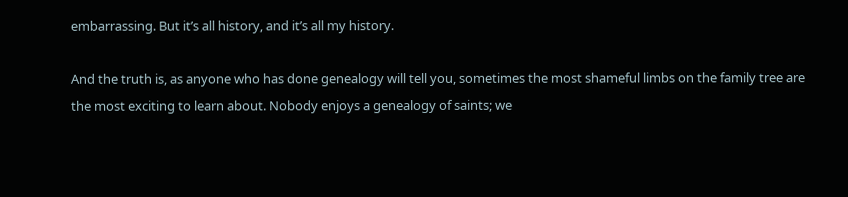embarrassing. But it’s all history, and it’s all my history.

And the truth is, as anyone who has done genealogy will tell you, sometimes the most shameful limbs on the family tree are the most exciting to learn about. Nobody enjoys a genealogy of saints; we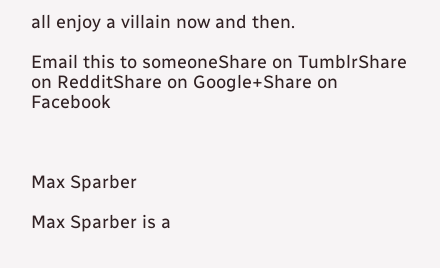all enjoy a villain now and then.

Email this to someoneShare on TumblrShare on RedditShare on Google+Share on Facebook



Max Sparber

Max Sparber is a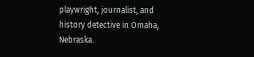playwright, journalist, and history detective in Omaha, Nebraska.